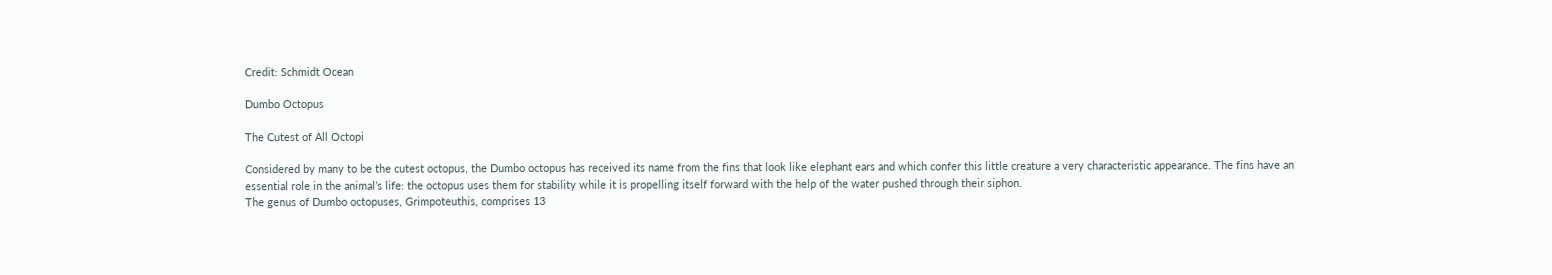Credit: Schmidt Ocean

Dumbo Octopus

The Cutest of All Octopi

Considered by many to be the cutest octopus, the Dumbo octopus has received its name from the fins that look like elephant ears and which confer this little creature a very characteristic appearance. The fins have an essential role in the animal’s life: the octopus uses them for stability while it is propelling itself forward with the help of the water pushed through their siphon.
The genus of Dumbo octopuses, Grimpoteuthis, comprises 13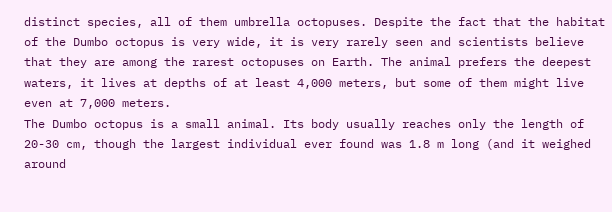distinct species, all of them umbrella octopuses. Despite the fact that the habitat of the Dumbo octopus is very wide, it is very rarely seen and scientists believe that they are among the rarest octopuses on Earth. The animal prefers the deepest waters, it lives at depths of at least 4,000 meters, but some of them might live even at 7,000 meters.
The Dumbo octopus is a small animal. Its body usually reaches only the length of 20-30 cm, though the largest individual ever found was 1.8 m long (and it weighed around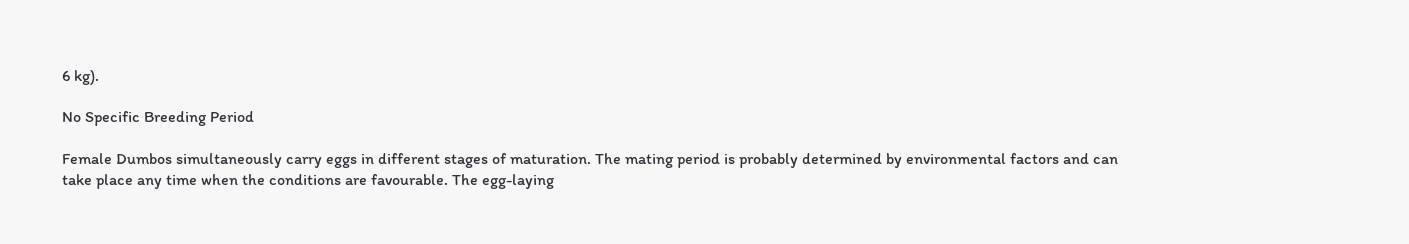6 kg).

No Specific Breeding Period

Female Dumbos simultaneously carry eggs in different stages of maturation. The mating period is probably determined by environmental factors and can take place any time when the conditions are favourable. The egg-laying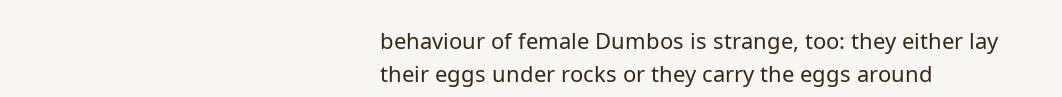behaviour of female Dumbos is strange, too: they either lay their eggs under rocks or they carry the eggs around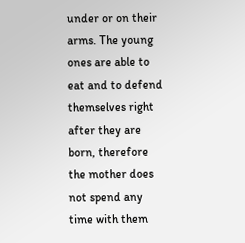under or on their arms. The young ones are able to eat and to defend themselves right after they are born, therefore the mother does not spend any time with them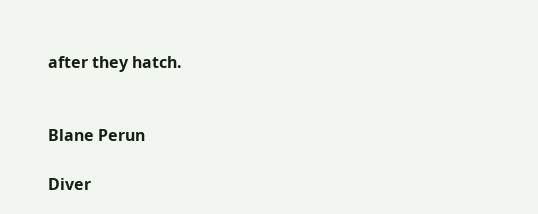after they hatch.


Blane Perun

Diver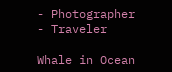- Photographer - Traveler

Whale in Ocean